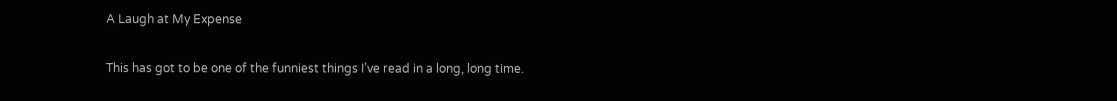A Laugh at My Expense

This has got to be one of the funniest things I’ve read in a long, long time.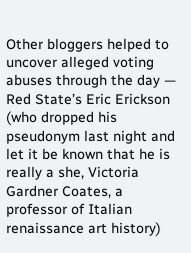Other bloggers helped to uncover alleged voting abuses through the day — Red State’s Eric Erickson (who dropped his pseudonym last night and let it be known that he is really a she, Victoria Gardner Coates, a professor of Italian renaissance art history)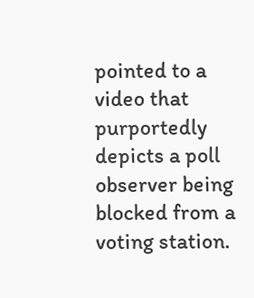pointed to a video that purportedly depicts a poll observer being blocked from a voting station.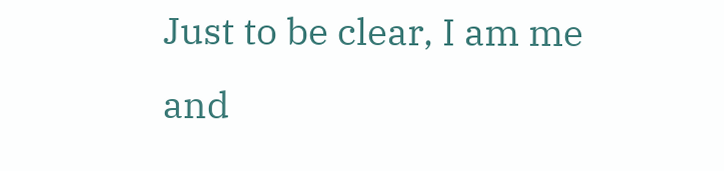Just to be clear, I am me and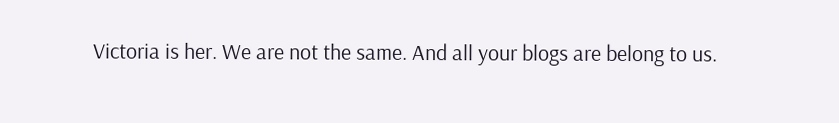Victoria is her. We are not the same. And all your blogs are belong to us.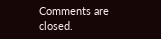Comments are closed.